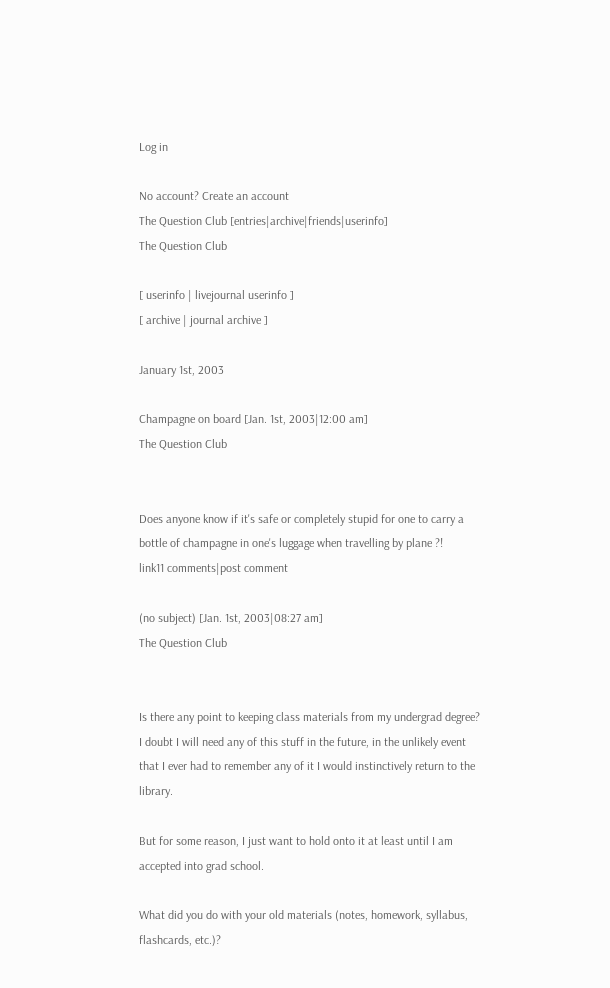Log in

No account? Create an account
The Question Club [entries|archive|friends|userinfo]
The Question Club

[ userinfo | livejournal userinfo ]
[ archive | journal archive ]

January 1st, 2003

Champagne on board [Jan. 1st, 2003|12:00 am]
The Question Club


Does anyone know if it's safe or completely stupid for one to carry a bottle of champagne in one's luggage when travelling by plane ?!
link11 comments|post comment

(no subject) [Jan. 1st, 2003|08:27 am]
The Question Club


Is there any point to keeping class materials from my undergrad degree? I doubt I will need any of this stuff in the future, in the unlikely event that I ever had to remember any of it I would instinctively return to the library.

But for some reason, I just want to hold onto it at least until I am accepted into grad school.

What did you do with your old materials (notes, homework, syllabus, flashcards, etc.)?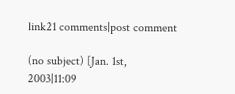link21 comments|post comment

(no subject) [Jan. 1st, 2003|11:09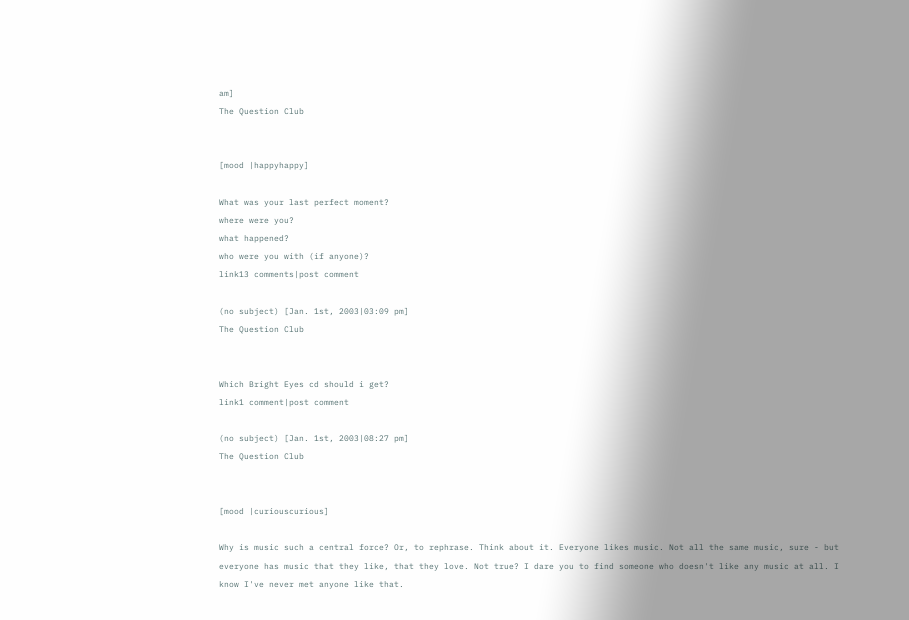am]
The Question Club


[mood |happyhappy]

What was your last perfect moment?
where were you?
what happened?
who were you with (if anyone)?
link13 comments|post comment

(no subject) [Jan. 1st, 2003|03:09 pm]
The Question Club


Which Bright Eyes cd should i get?
link1 comment|post comment

(no subject) [Jan. 1st, 2003|08:27 pm]
The Question Club


[mood |curiouscurious]

Why is music such a central force? Or, to rephrase. Think about it. Everyone likes music. Not all the same music, sure - but everyone has music that they like, that they love. Not true? I dare you to find someone who doesn't like any music at all. I know I've never met anyone like that.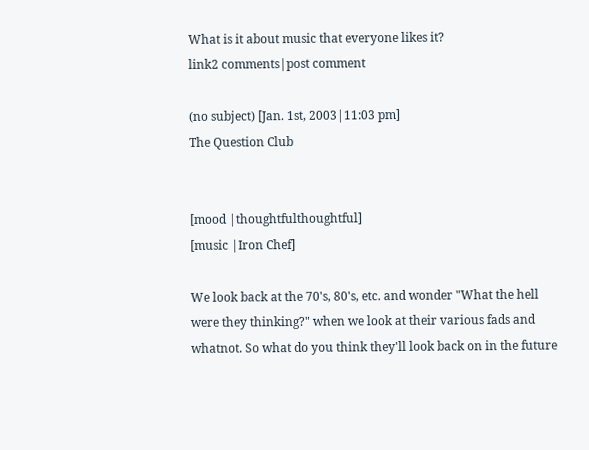What is it about music that everyone likes it?
link2 comments|post comment

(no subject) [Jan. 1st, 2003|11:03 pm]
The Question Club


[mood |thoughtfulthoughtful]
[music |Iron Chef]

We look back at the 70's, 80's, etc. and wonder "What the hell were they thinking?" when we look at their various fads and whatnot. So what do you think they'll look back on in the future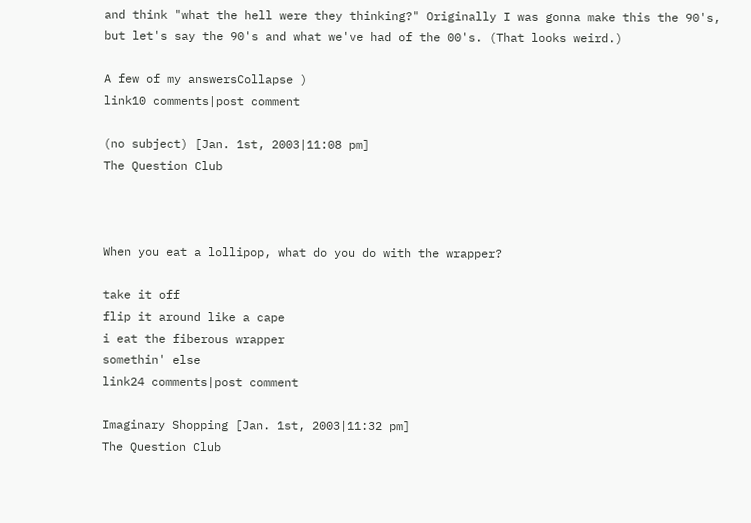and think "what the hell were they thinking?" Originally I was gonna make this the 90's, but let's say the 90's and what we've had of the 00's. (That looks weird.)

A few of my answersCollapse )
link10 comments|post comment

(no subject) [Jan. 1st, 2003|11:08 pm]
The Question Club



When you eat a lollipop, what do you do with the wrapper?

take it off
flip it around like a cape
i eat the fiberous wrapper
somethin' else
link24 comments|post comment

Imaginary Shopping [Jan. 1st, 2003|11:32 pm]
The Question Club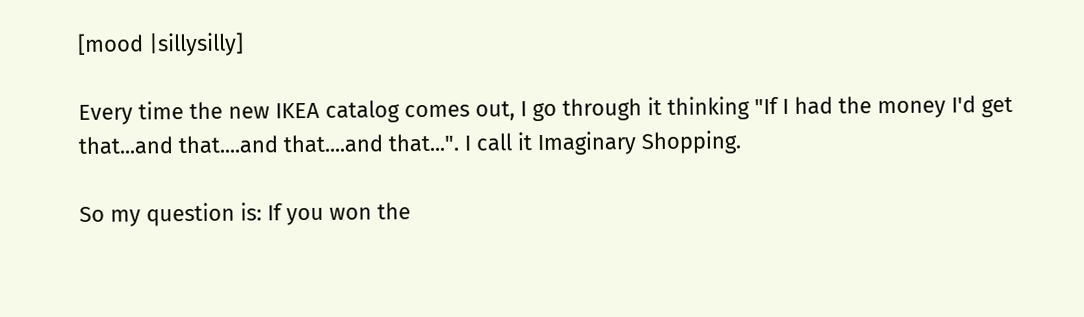[mood |sillysilly]

Every time the new IKEA catalog comes out, I go through it thinking "If I had the money I'd get that...and that....and that....and that...". I call it Imaginary Shopping.

So my question is: If you won the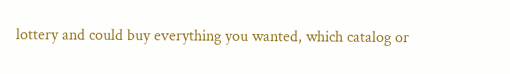lottery and could buy everything you wanted, which catalog or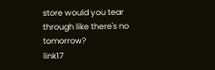store would you tear through like there's no tomorrow?
link17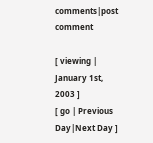comments|post comment

[ viewing | January 1st, 2003 ]
[ go | Previous Day|Next Day ]